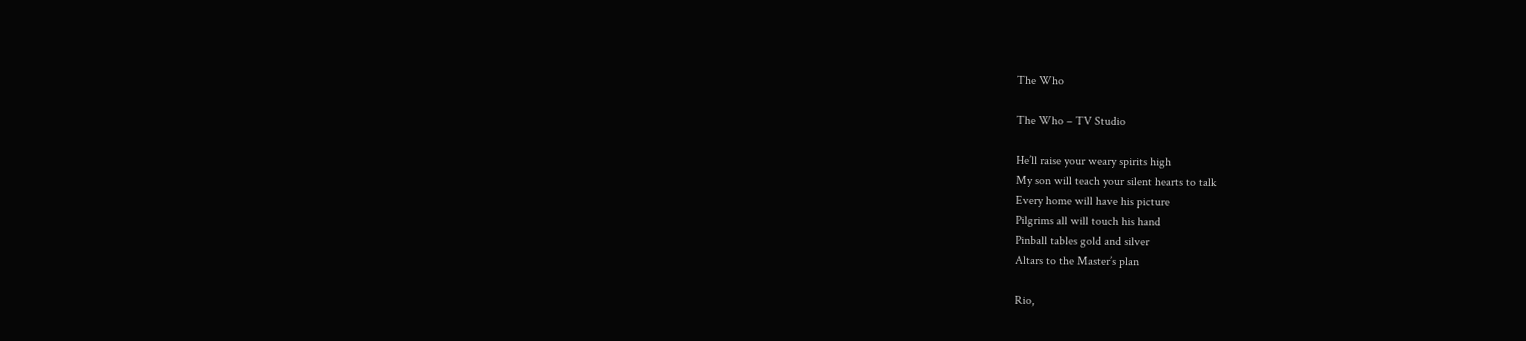The Who

The Who – TV Studio

He’ll raise your weary spirits high
My son will teach your silent hearts to talk
Every home will have his picture
Pilgrims all will touch his hand
Pinball tables gold and silver
Altars to the Master’s plan

Rio,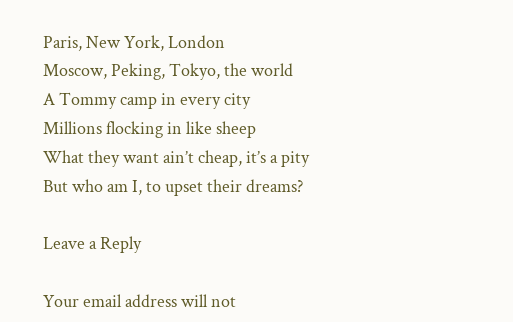Paris, New York, London
Moscow, Peking, Tokyo, the world
A Tommy camp in every city
Millions flocking in like sheep
What they want ain’t cheap, it’s a pity
But who am I, to upset their dreams?

Leave a Reply

Your email address will not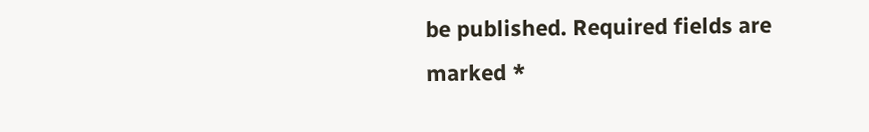be published. Required fields are marked *